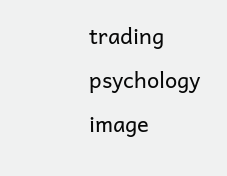trading psychology image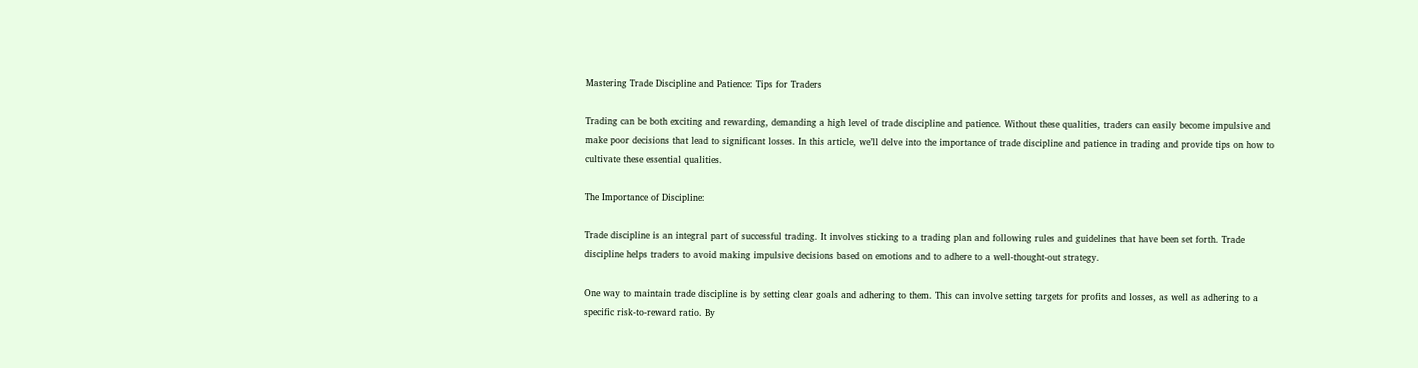Mastering Trade Discipline and Patience: Tips for Traders

Trading can be both exciting and rewarding, demanding a high level of trade discipline and patience. Without these qualities, traders can easily become impulsive and make poor decisions that lead to significant losses. In this article, we’ll delve into the importance of trade discipline and patience in trading and provide tips on how to cultivate these essential qualities.

The Importance of Discipline:

Trade discipline is an integral part of successful trading. It involves sticking to a trading plan and following rules and guidelines that have been set forth. Trade discipline helps traders to avoid making impulsive decisions based on emotions and to adhere to a well-thought-out strategy.

One way to maintain trade discipline is by setting clear goals and adhering to them. This can involve setting targets for profits and losses, as well as adhering to a specific risk-to-reward ratio. By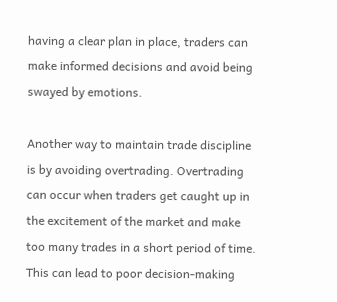having a clear plan in place, traders can make informed decisions and avoid being swayed by emotions.

Another way to maintain trade discipline is by avoiding overtrading. Overtrading can occur when traders get caught up in the excitement of the market and make too many trades in a short period of time. This can lead to poor decision-making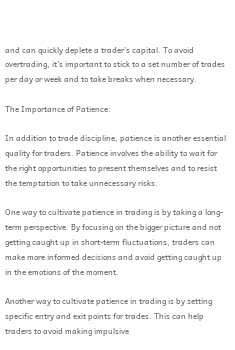and can quickly deplete a trader’s capital. To avoid overtrading, it’s important to stick to a set number of trades per day or week and to take breaks when necessary.

The Importance of Patience:

In addition to trade discipline, patience is another essential quality for traders. Patience involves the ability to wait for the right opportunities to present themselves and to resist the temptation to take unnecessary risks.

One way to cultivate patience in trading is by taking a long-term perspective. By focusing on the bigger picture and not getting caught up in short-term fluctuations, traders can make more informed decisions and avoid getting caught up in the emotions of the moment.

Another way to cultivate patience in trading is by setting specific entry and exit points for trades. This can help traders to avoid making impulsive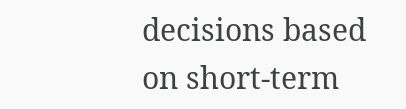decisions based on short-term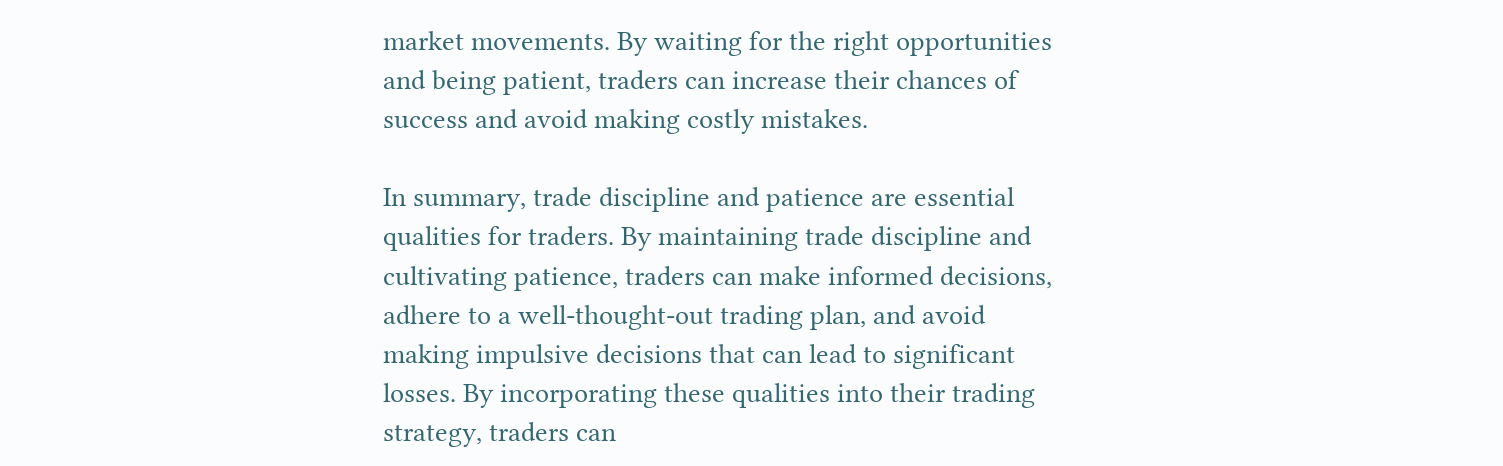market movements. By waiting for the right opportunities and being patient, traders can increase their chances of success and avoid making costly mistakes.

In summary, trade discipline and patience are essential qualities for traders. By maintaining trade discipline and cultivating patience, traders can make informed decisions, adhere to a well-thought-out trading plan, and avoid making impulsive decisions that can lead to significant losses. By incorporating these qualities into their trading strategy, traders can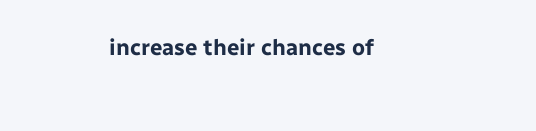increase their chances of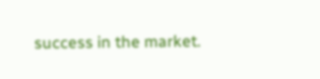success in the market.